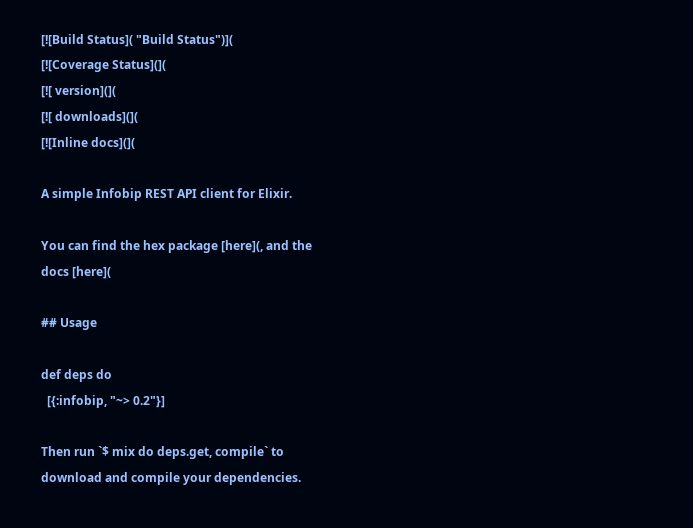[![Build Status]( "Build Status")](
[![Coverage Status](](
[![ version](](
[![ downloads](](
[![Inline docs](](

A simple Infobip REST API client for Elixir.

You can find the hex package [here](, and the docs [here](

## Usage

def deps do
  [{:infobip, "~> 0.2"}]

Then run `$ mix do deps.get, compile` to download and compile your dependencies.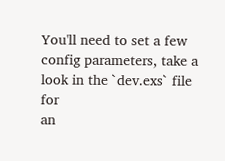You'll need to set a few config parameters, take a look in the `dev.exs` file for
an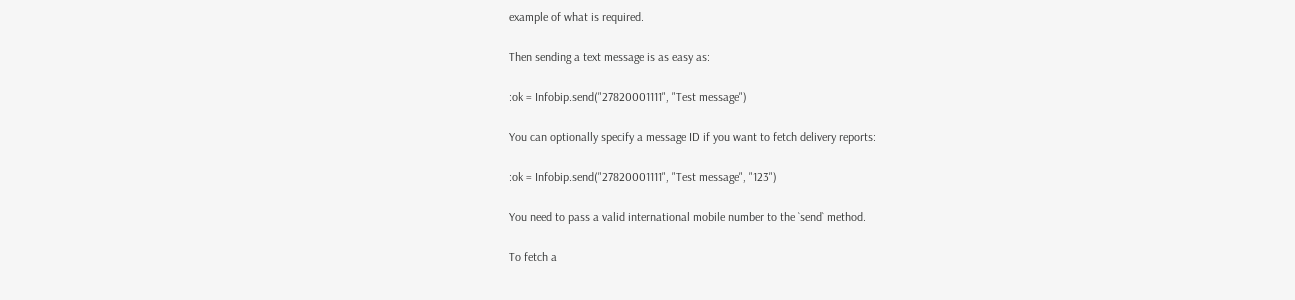example of what is required.

Then sending a text message is as easy as:

:ok = Infobip.send("27820001111", "Test message")

You can optionally specify a message ID if you want to fetch delivery reports:

:ok = Infobip.send("27820001111", "Test message", "123")

You need to pass a valid international mobile number to the `send` method.

To fetch a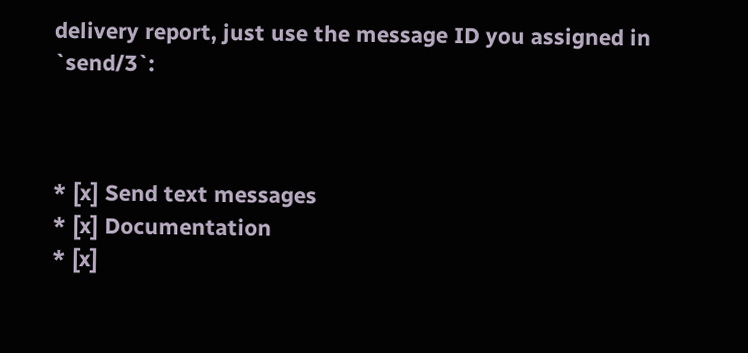delivery report, just use the message ID you assigned in `send/3`:



* [x] Send text messages
* [x] Documentation
* [x]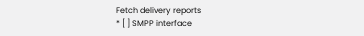Fetch delivery reports
* [ ] SMPP interface